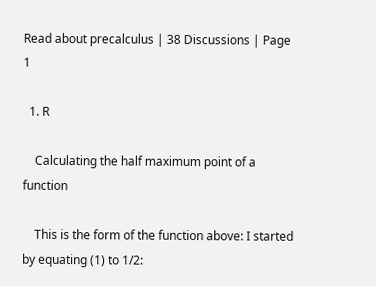Read about precalculus | 38 Discussions | Page 1

  1. R

    Calculating the half maximum point of a function

    This is the form of the function above: I started by equating (1) to 1/2: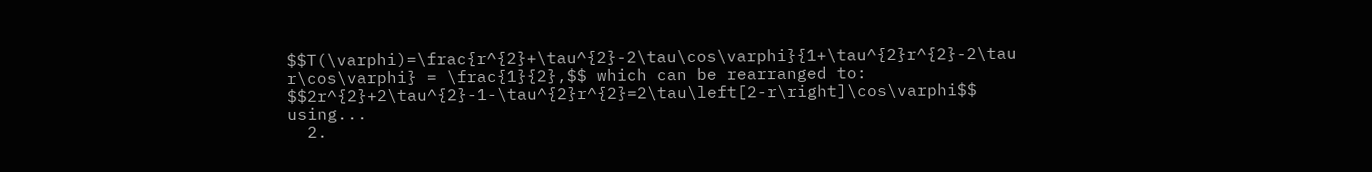$$T(\varphi)=\frac{r^{2}+\tau^{2}-2\tau\cos\varphi}{1+\tau^{2}r^{2}-2\tau r\cos\varphi} = \frac{1}{2},$$ which can be rearranged to: $$2r^{2}+2\tau^{2}-1-\tau^{2}r^{2}=2\tau\left[2-r\right]\cos\varphi$$ using...
  2.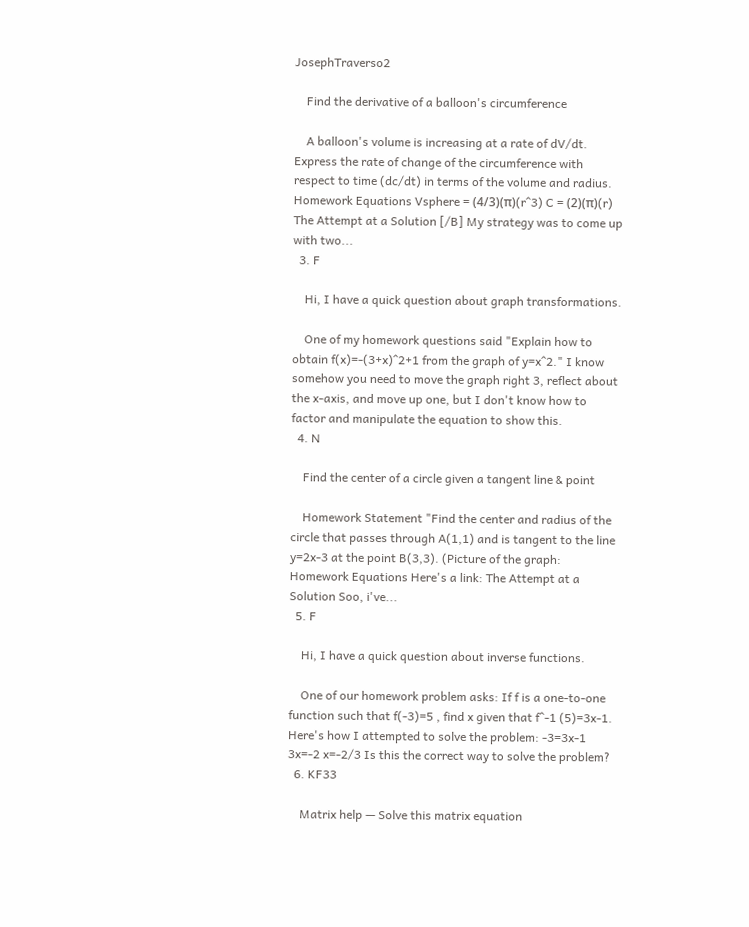JosephTraverso2

    Find the derivative of a balloon's circumference

    A balloon's volume is increasing at a rate of dV/dt. Express the rate of change of the circumference with respect to time (dc/dt) in terms of the volume and radius. Homework Equations Vsphere = (4/3)(π)(r^3) C = (2)(π)(r) The Attempt at a Solution [/B] My strategy was to come up with two...
  3. F

    Hi, I have a quick question about graph transformations.

    One of my homework questions said "Explain how to obtain f(x)=-(3+x)^2+1 from the graph of y=x^2." I know somehow you need to move the graph right 3, reflect about the x-axis, and move up one, but I don't know how to factor and manipulate the equation to show this.
  4. N

    Find the center of a circle given a tangent line & point

    Homework Statement "Find the center and radius of the circle that passes through A(1,1) and is tangent to the line y=2x-3 at the point B(3,3). (Picture of the graph: Homework Equations Here's a link: The Attempt at a Solution Soo, i've...
  5. F

    Hi, I have a quick question about inverse functions.

    One of our homework problem asks: If f is a one-to-one function such that f(-3)=5 , find x given that f^-1 (5)=3x-1. Here's how I attempted to solve the problem: -3=3x-1 3x=-2 x=-2/3 Is this the correct way to solve the problem?
  6. KF33

    Matrix help — Solve this matrix equation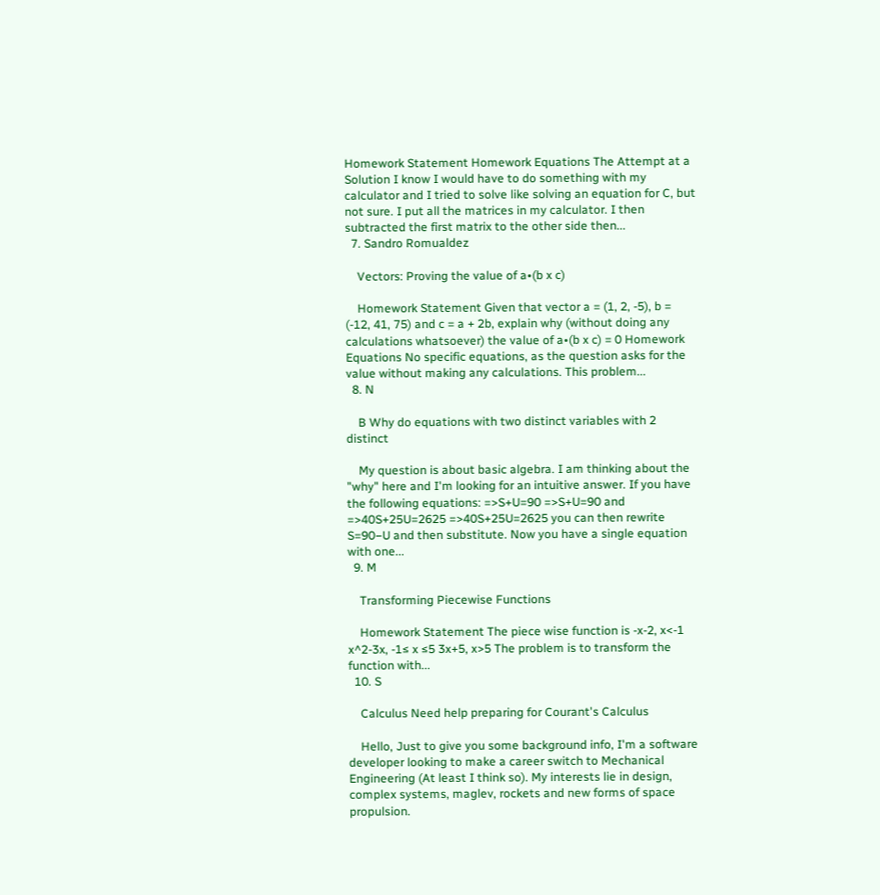Homework Statement Homework Equations The Attempt at a Solution I know I would have to do something with my calculator and I tried to solve like solving an equation for C, but not sure. I put all the matrices in my calculator. I then subtracted the first matrix to the other side then...
  7. Sandro Romualdez

    Vectors: Proving the value of a•(b x c)

    Homework Statement Given that vector a = (1, 2, -5), b = (-12, 41, 75) and c = a + 2b, explain why (without doing any calculations whatsoever) the value of a•(b x c) = 0 Homework Equations No specific equations, as the question asks for the value without making any calculations. This problem...
  8. N

    B Why do equations with two distinct variables with 2 distinct

    My question is about basic algebra. I am thinking about the "why" here and I'm looking for an intuitive answer. If you have the following equations: =>S+U=90 =>S+U=90 and =>40S+25U=2625 =>40S+25U=2625 you can then rewrite S=90−U and then substitute. Now you have a single equation with one...
  9. M

    Transforming Piecewise Functions

    Homework Statement The piece wise function is -x-2, x<-1 x^2-3x, -1≤ x ≤5 3x+5, x>5 The problem is to transform the function with...
  10. S

    Calculus Need help preparing for Courant's Calculus

    Hello, Just to give you some background info, I'm a software developer looking to make a career switch to Mechanical Engineering (At least I think so). My interests lie in design, complex systems, maglev, rockets and new forms of space propulsion.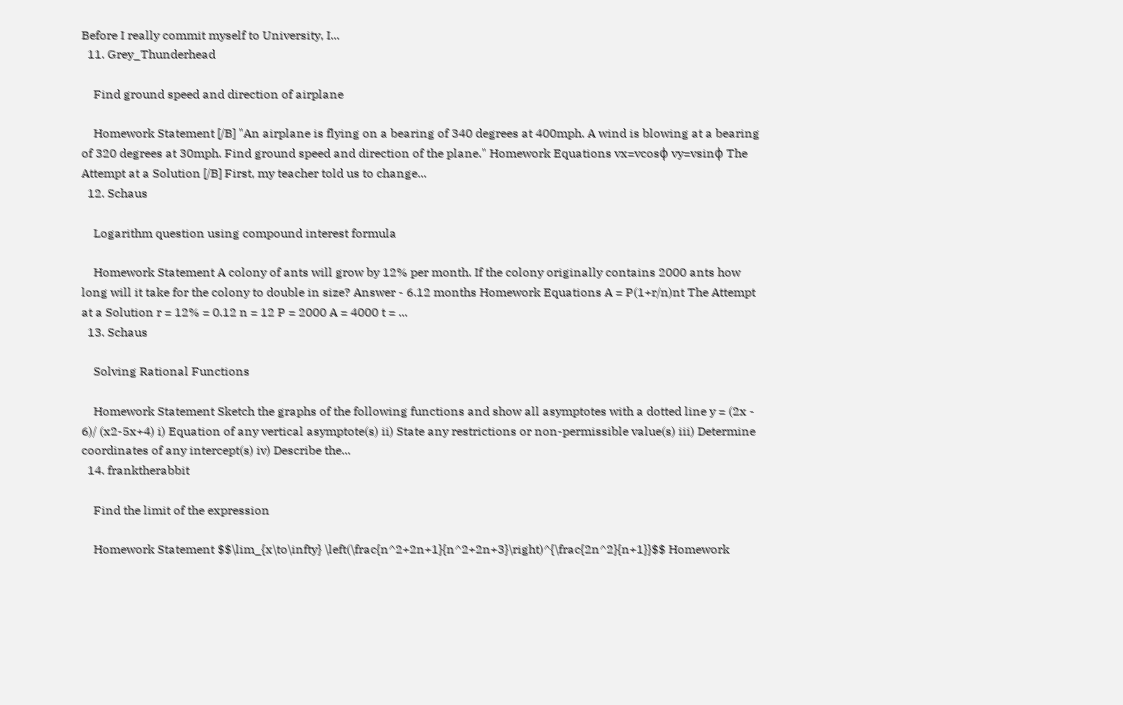Before I really commit myself to University, I...
  11. Grey_Thunderhead

    Find ground speed and direction of airplane

    Homework Statement [/B] "An airplane is flying on a bearing of 340 degrees at 400mph. A wind is blowing at a bearing of 320 degrees at 30mph. Find ground speed and direction of the plane." Homework Equations vx=vcosϕ vy=vsinϕ The Attempt at a Solution [/B] First, my teacher told us to change...
  12. Schaus

    Logarithm question using compound interest formula

    Homework Statement A colony of ants will grow by 12% per month. If the colony originally contains 2000 ants how long will it take for the colony to double in size? Answer - 6.12 months Homework Equations A = P(1+r/n)nt The Attempt at a Solution r = 12% = 0.12 n = 12 P = 2000 A = 4000 t = ...
  13. Schaus

    Solving Rational Functions

    Homework Statement Sketch the graphs of the following functions and show all asymptotes with a dotted line y = (2x - 6)/ (x2-5x+4) i) Equation of any vertical asymptote(s) ii) State any restrictions or non-permissible value(s) iii) Determine coordinates of any intercept(s) iv) Describe the...
  14. franktherabbit

    Find the limit of the expression

    Homework Statement $$\lim_{x\to\infty} \left(\frac{n^2+2n+1}{n^2+2n+3}\right)^{\frac{2n^2}{n+1}}$$ Homework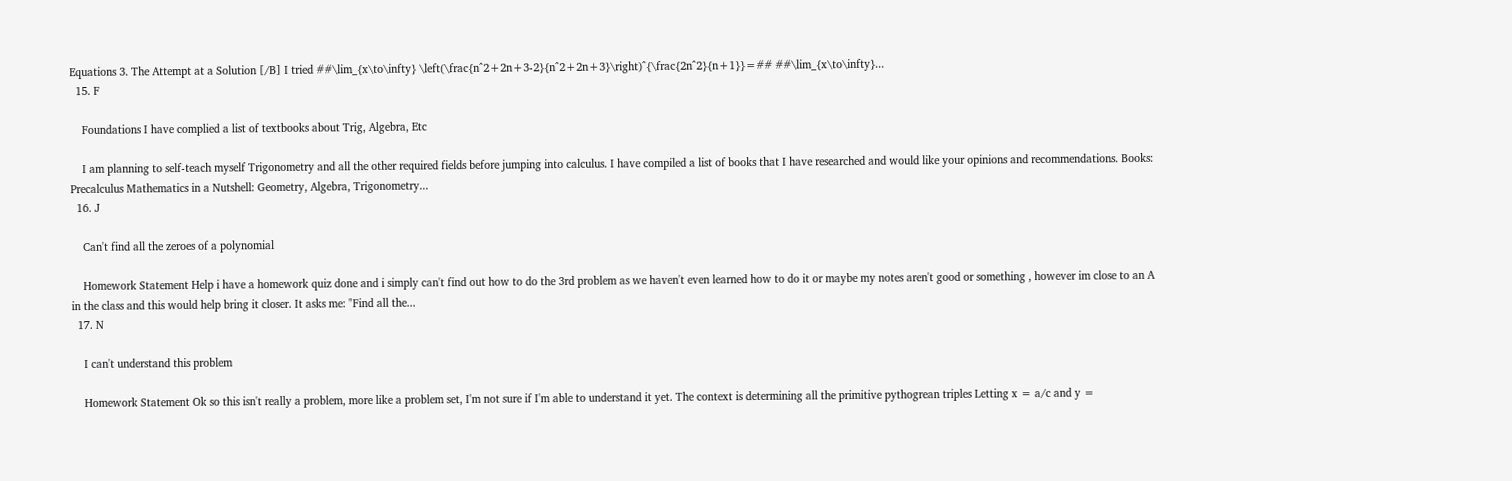Equations 3. The Attempt at a Solution [/B] I tried ##\lim_{x\to\infty} \left(\frac{n^2+2n+3-2}{n^2+2n+3}\right)^{\frac{2n^2}{n+1}}=## ##\lim_{x\to\infty}...
  15. F

    Foundations I have complied a list of textbooks about Trig, Algebra, Etc

    I am planning to self-teach myself Trigonometry and all the other required fields before jumping into calculus. I have compiled a list of books that I have researched and would like your opinions and recommendations. Books: Precalculus Mathematics in a Nutshell: Geometry, Algebra, Trigonometry...
  16. J

    Can't find all the zeroes of a polynomial

    Homework Statement Help i have a homework quiz done and i simply can't find out how to do the 3rd problem as we haven't even learned how to do it or maybe my notes aren't good or something , however im close to an A in the class and this would help bring it closer. It asks me: "Find all the...
  17. N

    I can't understand this problem

    Homework Statement Ok so this isn't really a problem, more like a problem set, I'm not sure if I'm able to understand it yet. The context is determining all the primitive pythogrean triples Letting x = a/c and y =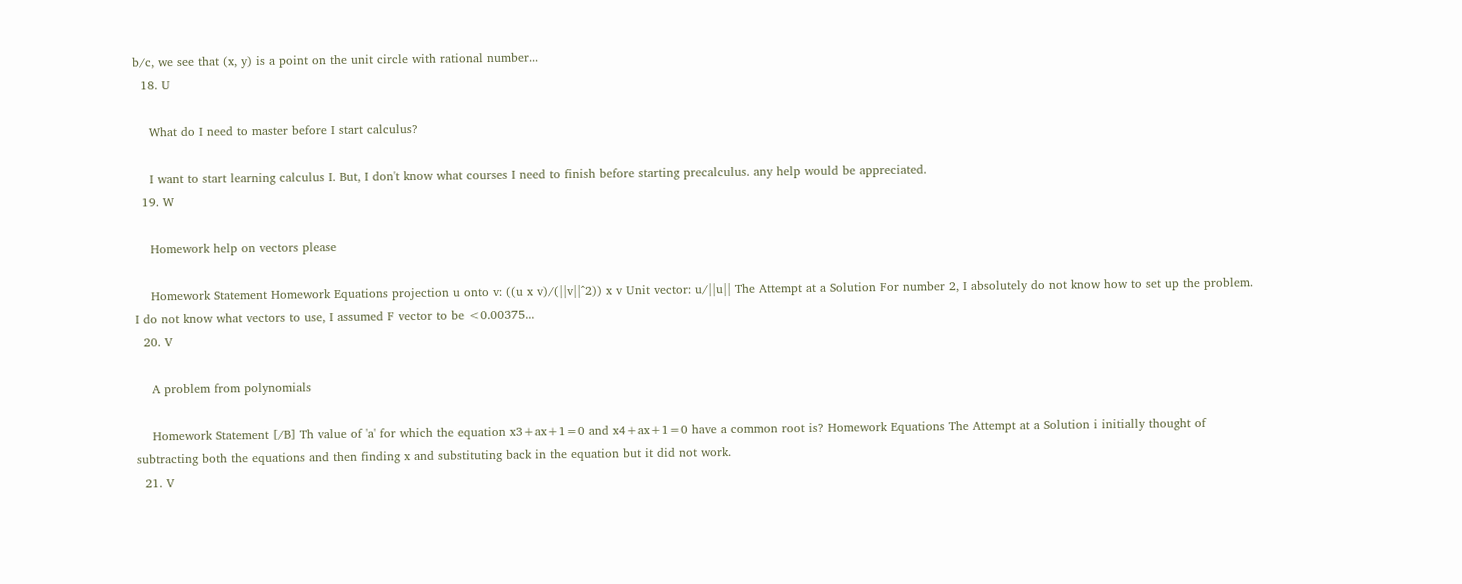b/c, we see that (x, y) is a point on the unit circle with rational number...
  18. U

    What do I need to master before I start calculus?

    I want to start learning calculus I. But, I don't know what courses I need to finish before starting precalculus. any help would be appreciated.
  19. W

    Homework help on vectors please

    Homework Statement Homework Equations projection u onto v: ((u x v)/(||v||^2)) x v Unit vector: u/||u|| The Attempt at a Solution For number 2, I absolutely do not know how to set up the problem. I do not know what vectors to use, I assumed F vector to be <0.00375...
  20. V

    A problem from polynomials

    Homework Statement [/B] Th value of 'a' for which the equation x3+ax+1=0 and x4+ax+1=0 have a common root is? Homework Equations The Attempt at a Solution i initially thought of subtracting both the equations and then finding x and substituting back in the equation but it did not work.
  21. V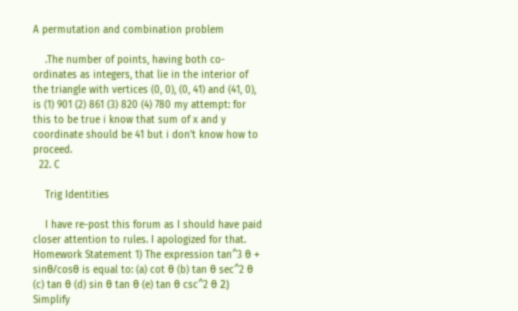A permutation and combination problem

    .The number of points, having both co-ordinates as integers, that lie in the interior of the triangle with vertices (0, 0), (0, 41) and (41, 0), is (1) 901 (2) 861 (3) 820 (4) 780 my attempt: for this to be true i know that sum of x and y coordinate should be 41 but i don't know how to proceed.
  22. C

    Trig Identities

    I have re-post this forum as I should have paid closer attention to rules. I apologized for that. Homework Statement 1) The expression tan^3 θ + sinθ/cosθ is equal to: (a) cot θ (b) tan θ sec^2 θ (c) tan θ (d) sin θ tan θ (e) tan θ csc^2 θ 2) Simplify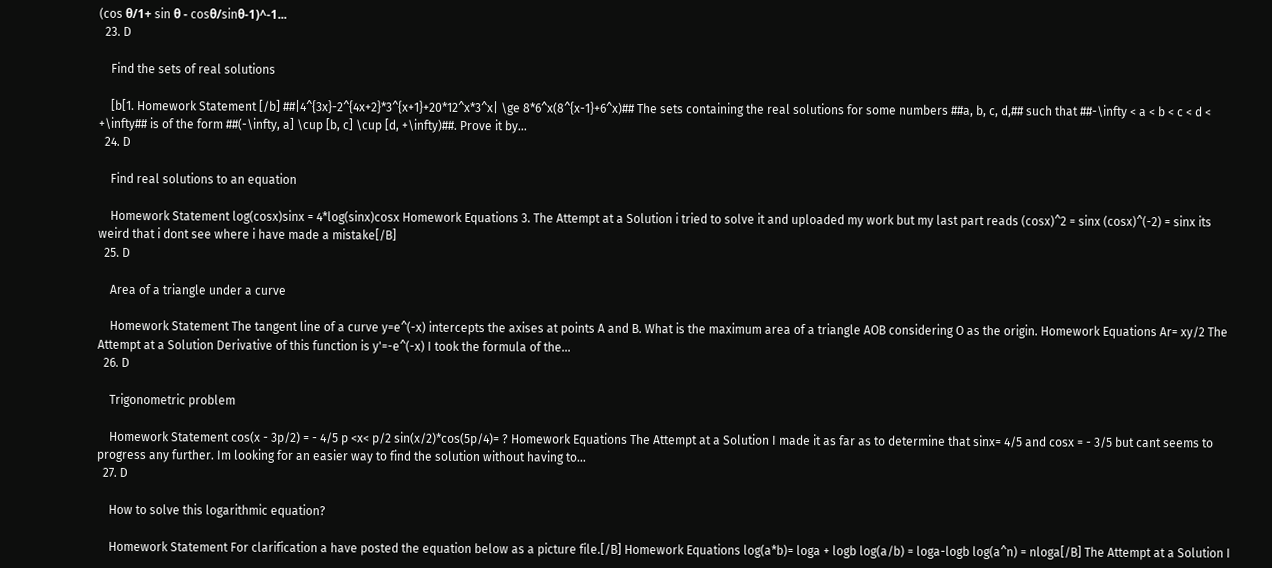(cos θ/1+ sin θ - cosθ/sinθ-1)^-1...
  23. D

    Find the sets of real solutions

    [b[1. Homework Statement [/b] ##|4^{3x}-2^{4x+2}*3^{x+1}+20*12^x*3^x| \ge 8*6^x(8^{x-1}+6^x)## The sets containing the real solutions for some numbers ##a, b, c, d,## such that ##-\infty < a < b < c < d < +\infty## is of the form ##(-\infty, a] \cup [b, c] \cup [d, +\infty)##. Prove it by...
  24. D

    Find real solutions to an equation

    Homework Statement log(cosx)sinx = 4*log(sinx)cosx Homework Equations 3. The Attempt at a Solution i tried to solve it and uploaded my work but my last part reads (cosx)^2 = sinx (cosx)^(-2) = sinx its weird that i dont see where i have made a mistake[/B]
  25. D

    Area of a triangle under a curve

    Homework Statement The tangent line of a curve y=e^(-x) intercepts the axises at points A and B. What is the maximum area of a triangle AOB considering O as the origin. Homework Equations Ar= xy/2 The Attempt at a Solution Derivative of this function is y'=-e^(-x) I took the formula of the...
  26. D

    Trigonometric problem

    Homework Statement cos(x - 3p/2) = - 4/5 p <x< p/2 sin(x/2)*cos(5p/4)= ? Homework Equations The Attempt at a Solution I made it as far as to determine that sinx= 4/5 and cosx = - 3/5 but cant seems to progress any further. Im looking for an easier way to find the solution without having to...
  27. D

    How to solve this logarithmic equation?

    Homework Statement For clarification a have posted the equation below as a picture file.[/B] Homework Equations log(a*b)= loga + logb log(a/b) = loga-logb log(a^n) = nloga[/B] The Attempt at a Solution I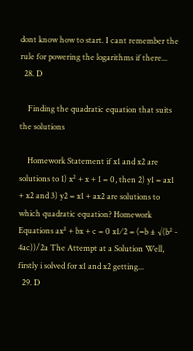dont know how to start. I cant remember the rule for powering the logarithms if there...
  28. D

    Finding the quadratic equation that suits the solutions

    Homework Statement if x1 and x2 are solutions to 1) x² + x + 1 = 0, then 2) y1 = ax1 + x2 and 3) y2 = x1 + ax2 are solutions to which quadratic equation? Homework Equations ax² + bx + c = 0 x1∕2 = (−b ± √(b² - 4ac))/2a The Attempt at a Solution Well, firstly i solved for x1 and x2 getting...
  29. D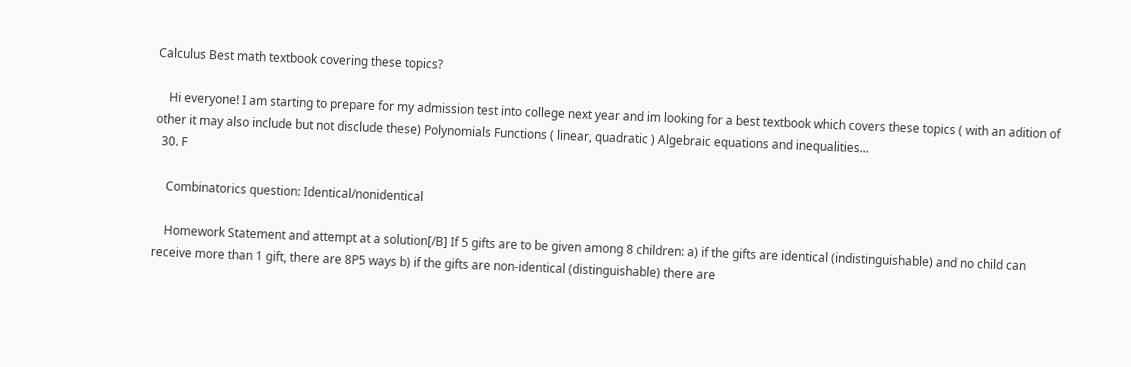Calculus Best math textbook covering these topics?

    Hi everyone! I am starting to prepare for my admission test into college next year and im looking for a best textbook which covers these topics ( with an adition of other it may also include but not disclude these) Polynomials Functions ( linear, quadratic ) Algebraic equations and inequalities...
  30. F

    Combinatorics question: Identical/nonidentical

    Homework Statement and attempt at a solution[/B] If 5 gifts are to be given among 8 children: a) if the gifts are identical (indistinguishable) and no child can receive more than 1 gift, there are 8P5 ways b) if the gifts are non-identical (distinguishable) there are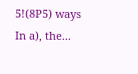5!(8P5) ways In a), the...